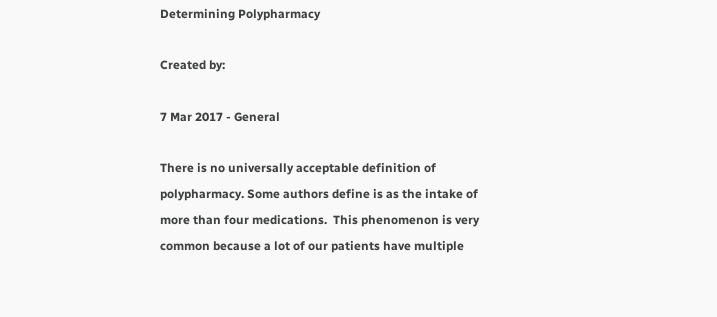Determining Polypharmacy

Created by:

7 Mar 2017 - General

There is no universally acceptable definition of polypharmacy. Some authors define is as the intake of more than four medications.  This phenomenon is very common because a lot of our patients have multiple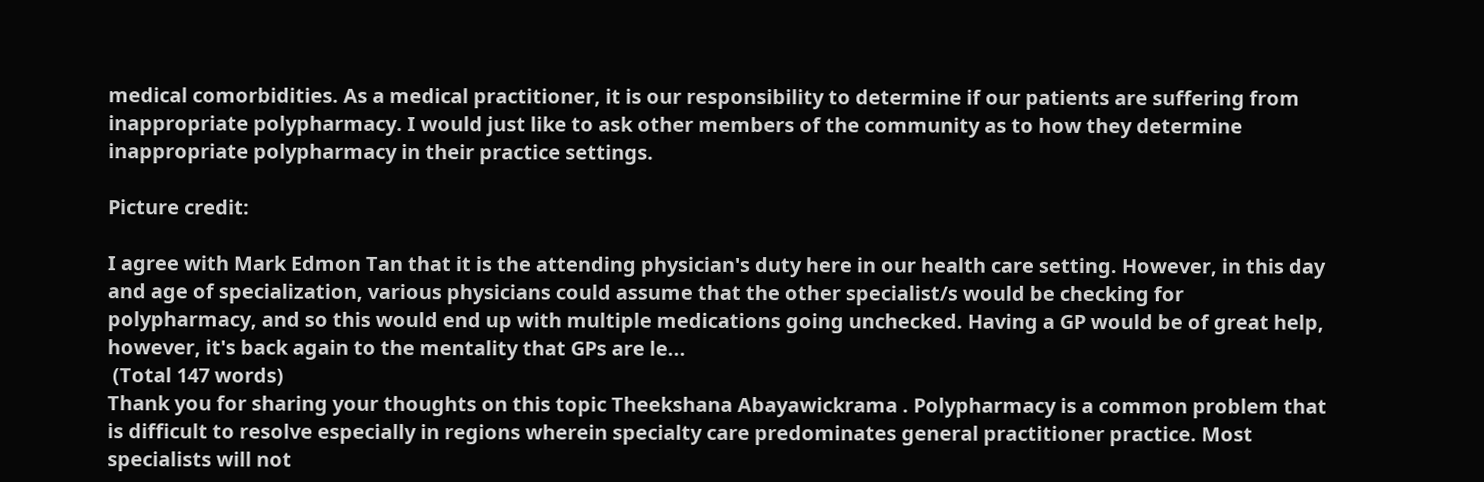medical comorbidities. As a medical practitioner, it is our responsibility to determine if our patients are suffering from inappropriate polypharmacy. I would just like to ask other members of the community as to how they determine inappropriate polypharmacy in their practice settings.

Picture credit:

I agree with Mark Edmon Tan that it is the attending physician's duty here in our health care setting. However, in this day and age of specialization, various physicians could assume that the other specialist/s would be checking for polypharmacy, and so this would end up with multiple medications going unchecked. Having a GP would be of great help, however, it's back again to the mentality that GPs are le...
 (Total 147 words)
Thank you for sharing your thoughts on this topic Theekshana Abayawickrama . Polypharmacy is a common problem that is difficult to resolve especially in regions wherein specialty care predominates general practitioner practice. Most specialists will not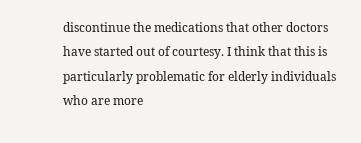discontinue the medications that other doctors have started out of courtesy. I think that this is particularly problematic for elderly individuals who are more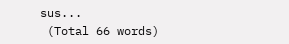sus...
 (Total 66 words)